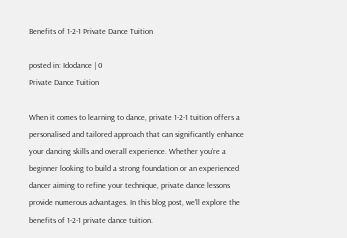Benefits of 1-2-1 Private Dance Tuition

posted in: Idodance | 0
Private Dance Tuition

When it comes to learning to dance, private 1-2-1 tuition offers a personalised and tailored approach that can significantly enhance your dancing skills and overall experience. Whether you’re a beginner looking to build a strong foundation or an experienced dancer aiming to refine your technique, private dance lessons provide numerous advantages. In this blog post, we’ll explore the benefits of 1-2-1 private dance tuition.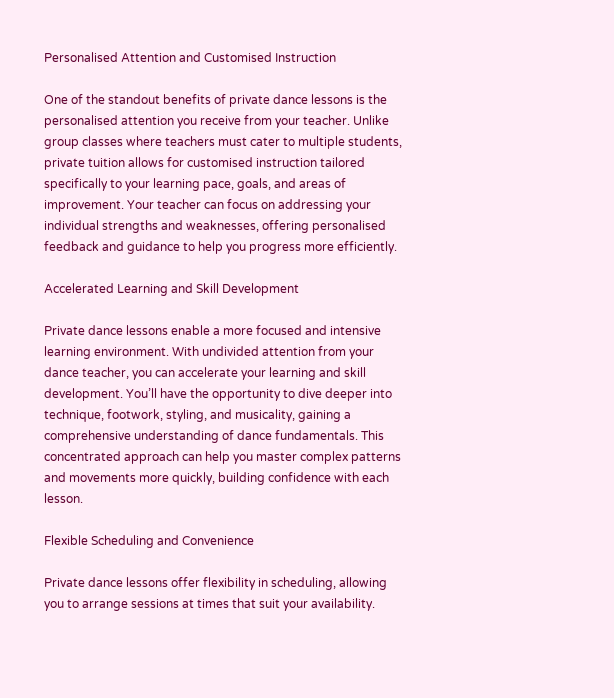Personalised Attention and Customised Instruction

One of the standout benefits of private dance lessons is the personalised attention you receive from your teacher. Unlike group classes where teachers must cater to multiple students, private tuition allows for customised instruction tailored specifically to your learning pace, goals, and areas of improvement. Your teacher can focus on addressing your individual strengths and weaknesses, offering personalised feedback and guidance to help you progress more efficiently.

Accelerated Learning and Skill Development

Private dance lessons enable a more focused and intensive learning environment. With undivided attention from your dance teacher, you can accelerate your learning and skill development. You’ll have the opportunity to dive deeper into technique, footwork, styling, and musicality, gaining a comprehensive understanding of dance fundamentals. This concentrated approach can help you master complex patterns and movements more quickly, building confidence with each lesson.

Flexible Scheduling and Convenience

Private dance lessons offer flexibility in scheduling, allowing you to arrange sessions at times that suit your availability.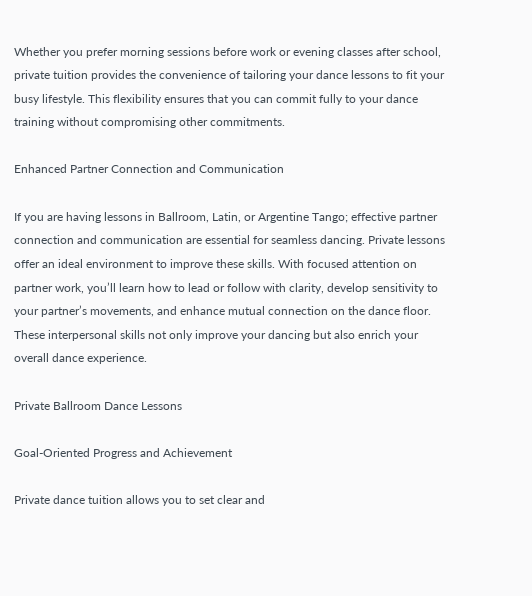Whether you prefer morning sessions before work or evening classes after school, private tuition provides the convenience of tailoring your dance lessons to fit your busy lifestyle. This flexibility ensures that you can commit fully to your dance training without compromising other commitments.

Enhanced Partner Connection and Communication

If you are having lessons in Ballroom, Latin, or Argentine Tango; effective partner connection and communication are essential for seamless dancing. Private lessons offer an ideal environment to improve these skills. With focused attention on partner work, you’ll learn how to lead or follow with clarity, develop sensitivity to your partner’s movements, and enhance mutual connection on the dance floor. These interpersonal skills not only improve your dancing but also enrich your overall dance experience.

Private Ballroom Dance Lessons

Goal-Oriented Progress and Achievement

Private dance tuition allows you to set clear and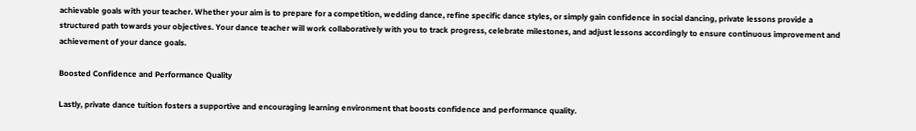achievable goals with your teacher. Whether your aim is to prepare for a competition, wedding dance, refine specific dance styles, or simply gain confidence in social dancing, private lessons provide a structured path towards your objectives. Your dance teacher will work collaboratively with you to track progress, celebrate milestones, and adjust lessons accordingly to ensure continuous improvement and achievement of your dance goals.

Boosted Confidence and Performance Quality

Lastly, private dance tuition fosters a supportive and encouraging learning environment that boosts confidence and performance quality.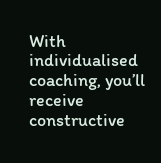With individualised coaching, you’ll receive constructive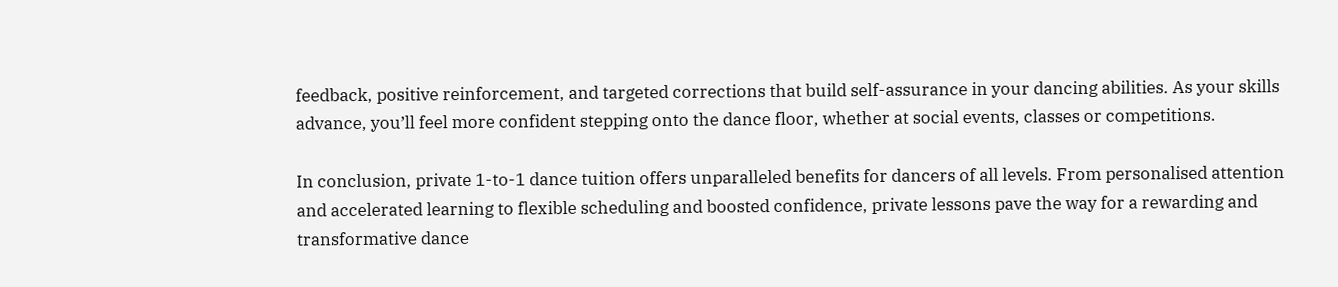feedback, positive reinforcement, and targeted corrections that build self-assurance in your dancing abilities. As your skills advance, you’ll feel more confident stepping onto the dance floor, whether at social events, classes or competitions.

In conclusion, private 1-to-1 dance tuition offers unparalleled benefits for dancers of all levels. From personalised attention and accelerated learning to flexible scheduling and boosted confidence, private lessons pave the way for a rewarding and transformative dance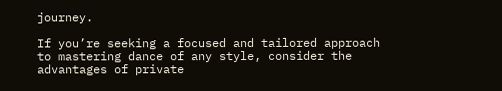journey.

If you’re seeking a focused and tailored approach to mastering dance of any style, consider the advantages of private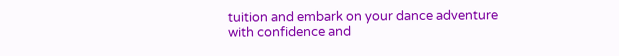tuition and embark on your dance adventure with confidence and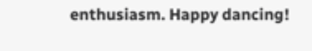enthusiasm. Happy dancing!